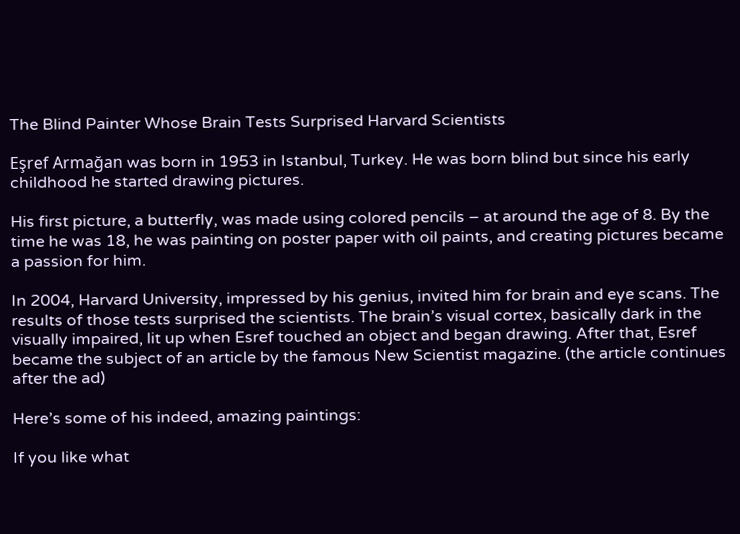The Blind Painter Whose Brain Tests Surprised Harvard Scientists

Eşref Armağan was born in 1953 in Istanbul, Turkey. He was born blind but since his early childhood he started drawing pictures.

His first picture, a butterfly, was made using colored pencils – at around the age of 8. By the time he was 18, he was painting on poster paper with oil paints, and creating pictures became a passion for him.

In 2004, Harvard University, impressed by his genius, invited him for brain and eye scans. The results of those tests surprised the scientists. The brain’s visual cortex, basically dark in the visually impaired, lit up when Esref touched an object and began drawing. After that, Esref became the subject of an article by the famous New Scientist magazine. (the article continues after the ad)

Here’s some of his indeed, amazing paintings:

If you like what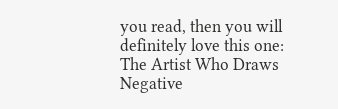you read, then you will definitely love this one: The Artist Who Draws Negative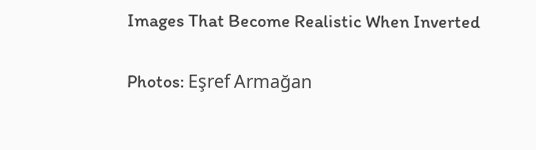Images That Become Realistic When Inverted

Photos: Eşref Armağan